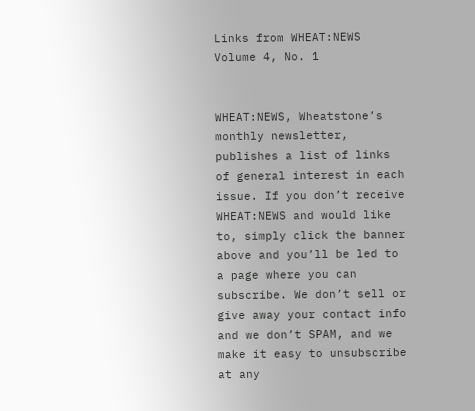Links from WHEAT:NEWS Volume 4, No. 1


WHEAT:NEWS, Wheatstone’s monthly newsletter, publishes a list of links of general interest in each issue. If you don’t receive WHEAT:NEWS and would like to, simply click the banner above and you’ll be led to a page where you can subscribe. We don’t sell or give away your contact info and we don’t SPAM, and we make it easy to unsubscribe at any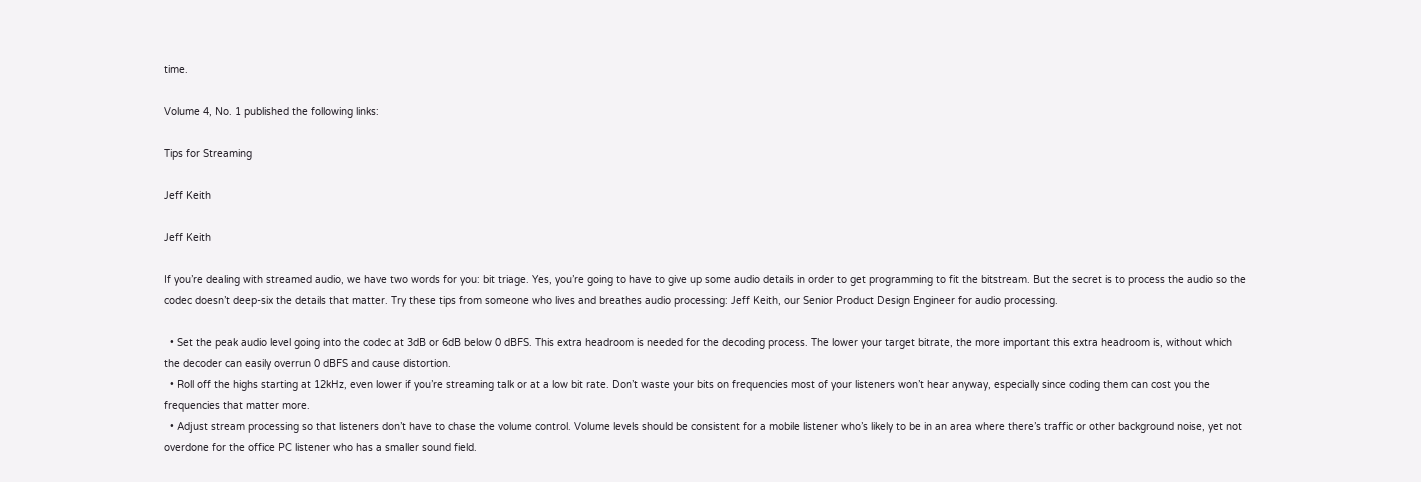time.

Volume 4, No. 1 published the following links:

Tips for Streaming

Jeff Keith

Jeff Keith

If you’re dealing with streamed audio, we have two words for you: bit triage. Yes, you’re going to have to give up some audio details in order to get programming to fit the bitstream. But the secret is to process the audio so the codec doesn’t deep-six the details that matter. Try these tips from someone who lives and breathes audio processing: Jeff Keith, our Senior Product Design Engineer for audio processing.

  • Set the peak audio level going into the codec at 3dB or 6dB below 0 dBFS. This extra headroom is needed for the decoding process. The lower your target bitrate, the more important this extra headroom is, without which the decoder can easily overrun 0 dBFS and cause distortion.
  • Roll off the highs starting at 12kHz, even lower if you’re streaming talk or at a low bit rate. Don’t waste your bits on frequencies most of your listeners won’t hear anyway, especially since coding them can cost you the frequencies that matter more.
  • Adjust stream processing so that listeners don’t have to chase the volume control. Volume levels should be consistent for a mobile listener who’s likely to be in an area where there’s traffic or other background noise, yet not overdone for the office PC listener who has a smaller sound field.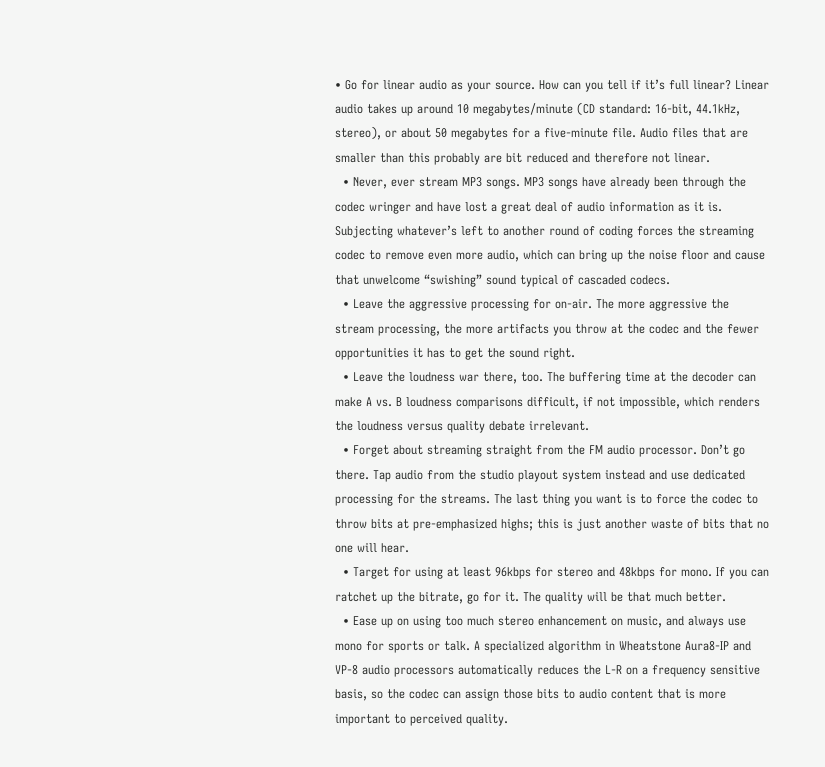• Go for linear audio as your source. How can you tell if it’s full linear? Linear audio takes up around 10 megabytes/minute (CD standard: 16-bit, 44.1kHz, stereo), or about 50 megabytes for a five-minute file. Audio files that are smaller than this probably are bit reduced and therefore not linear.
  • Never, ever stream MP3 songs. MP3 songs have already been through the codec wringer and have lost a great deal of audio information as it is. Subjecting whatever’s left to another round of coding forces the streaming codec to remove even more audio, which can bring up the noise floor and cause that unwelcome “swishing” sound typical of cascaded codecs.
  • Leave the aggressive processing for on-air. The more aggressive the stream processing, the more artifacts you throw at the codec and the fewer opportunities it has to get the sound right.
  • Leave the loudness war there, too. The buffering time at the decoder can make A vs. B loudness comparisons difficult, if not impossible, which renders the loudness versus quality debate irrelevant.
  • Forget about streaming straight from the FM audio processor. Don’t go there. Tap audio from the studio playout system instead and use dedicated processing for the streams. The last thing you want is to force the codec to throw bits at pre-emphasized highs; this is just another waste of bits that no one will hear.
  • Target for using at least 96kbps for stereo and 48kbps for mono. If you can ratchet up the bitrate, go for it. The quality will be that much better.
  • Ease up on using too much stereo enhancement on music, and always use mono for sports or talk. A specialized algorithm in Wheatstone Aura8-IP and VP-8 audio processors automatically reduces the L-R on a frequency sensitive basis, so the codec can assign those bits to audio content that is more important to perceived quality.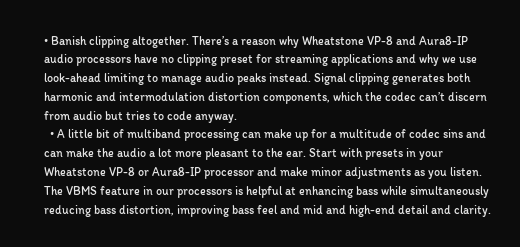• Banish clipping altogether. There’s a reason why Wheatstone VP-8 and Aura8-IP audio processors have no clipping preset for streaming applications and why we use look-ahead limiting to manage audio peaks instead. Signal clipping generates both harmonic and intermodulation distortion components, which the codec can’t discern from audio but tries to code anyway.
  • A little bit of multiband processing can make up for a multitude of codec sins and can make the audio a lot more pleasant to the ear. Start with presets in your Wheatstone VP-8 or Aura8-IP processor and make minor adjustments as you listen. The VBMS feature in our processors is helpful at enhancing bass while simultaneously reducing bass distortion, improving bass feel and mid and high-end detail and clarity.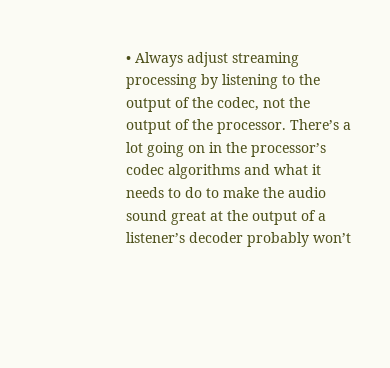• Always adjust streaming processing by listening to the output of the codec, not the output of the processor. There’s a lot going on in the processor’s codec algorithms and what it needs to do to make the audio sound great at the output of a listener’s decoder probably won’t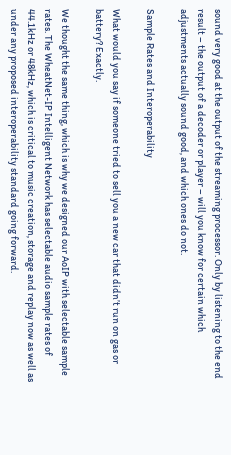sound very good at the output of the streaming processor. Only by listening to the end result – the output of a decoder or player – will you know for certain which adjustments actually sound good, and which ones do not.

Sample Rates and Interoperability

What would you say if someone tried to sell you a new car that didn’t run on gas or battery? Exactly.

We thought the same thing, which is why we designed our AoIP with selectable sample rates. The WheatNet-IP Intelligent Network has selectable audio sample rates of 44.1kHz or 48kHz, which is critical to music creation, storage and replay now as well as under any proposed interoperability standard going forward.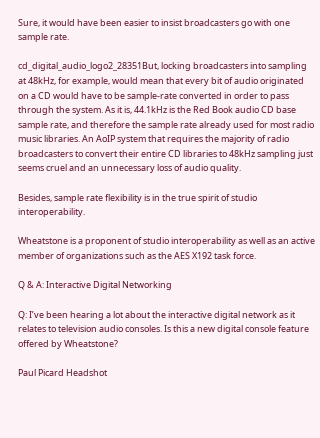Sure, it would have been easier to insist broadcasters go with one sample rate.

cd_digital_audio_logo2_28351But, locking broadcasters into sampling at 48kHz, for example, would mean that every bit of audio originated on a CD would have to be sample-rate converted in order to pass through the system. As it is, 44.1kHz is the Red Book audio CD base sample rate, and therefore the sample rate already used for most radio music libraries. An AoIP system that requires the majority of radio broadcasters to convert their entire CD libraries to 48kHz sampling just seems cruel and an unnecessary loss of audio quality.

Besides, sample rate flexibility is in the true spirit of studio interoperability.

Wheatstone is a proponent of studio interoperability as well as an active member of organizations such as the AES X192 task force.

Q & A: Interactive Digital Networking

Q: I’ve been hearing a lot about the interactive digital network as it relates to television audio consoles. Is this a new digital console feature offered by Wheatstone?

Paul Picard Headshot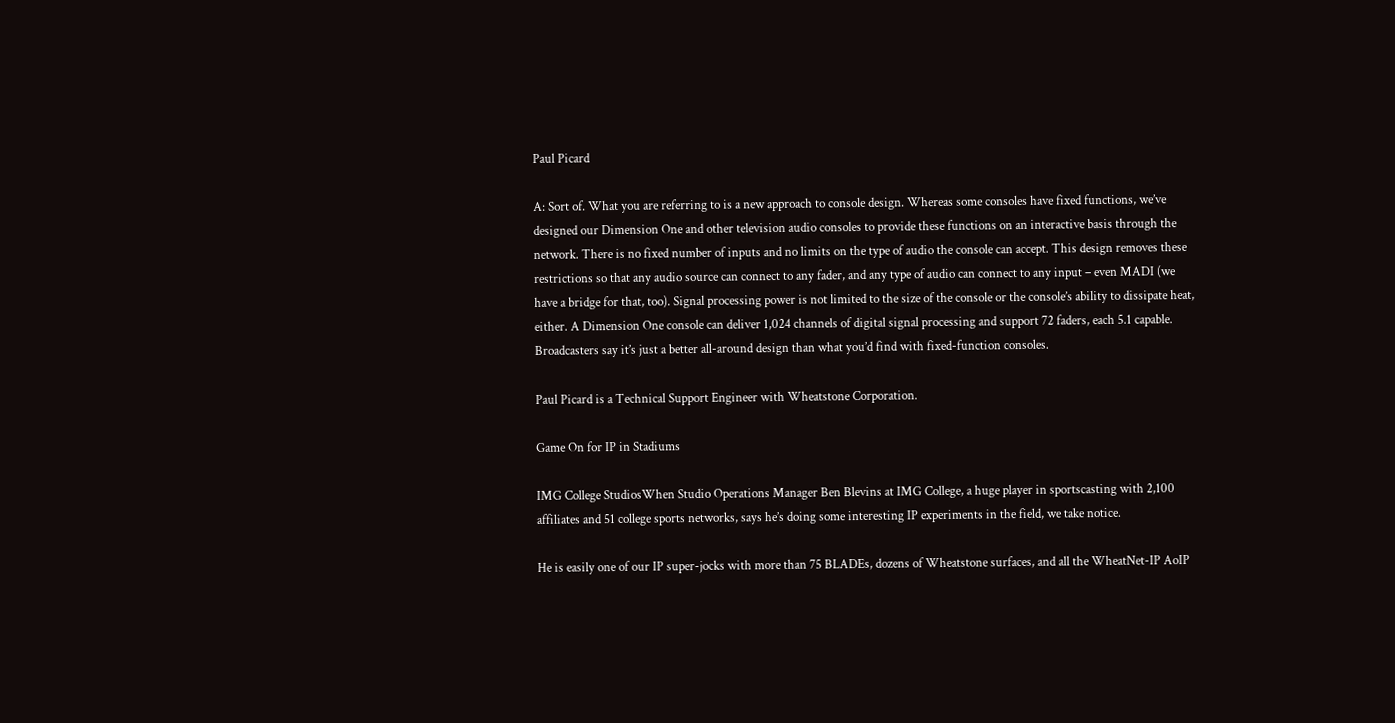Paul Picard

A: Sort of. What you are referring to is a new approach to console design. Whereas some consoles have fixed functions, we’ve designed our Dimension One and other television audio consoles to provide these functions on an interactive basis through the network. There is no fixed number of inputs and no limits on the type of audio the console can accept. This design removes these restrictions so that any audio source can connect to any fader, and any type of audio can connect to any input – even MADI (we have a bridge for that, too). Signal processing power is not limited to the size of the console or the console’s ability to dissipate heat, either. A Dimension One console can deliver 1,024 channels of digital signal processing and support 72 faders, each 5.1 capable. Broadcasters say it’s just a better all-around design than what you’d find with fixed-function consoles.

Paul Picard is a Technical Support Engineer with Wheatstone Corporation.

Game On for IP in Stadiums

IMG College StudiosWhen Studio Operations Manager Ben Blevins at IMG College, a huge player in sportscasting with 2,100 affiliates and 51 college sports networks, says he’s doing some interesting IP experiments in the field, we take notice.

He is easily one of our IP super-jocks with more than 75 BLADEs, dozens of Wheatstone surfaces, and all the WheatNet-IP AoIP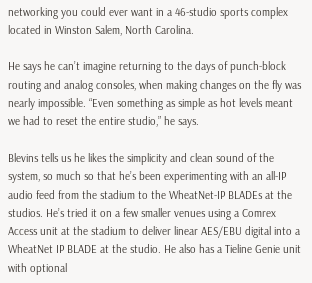networking you could ever want in a 46-studio sports complex located in Winston Salem, North Carolina.

He says he can’t imagine returning to the days of punch-block routing and analog consoles, when making changes on the fly was nearly impossible. “Even something as simple as hot levels meant we had to reset the entire studio,” he says.

Blevins tells us he likes the simplicity and clean sound of the system, so much so that he’s been experimenting with an all-IP audio feed from the stadium to the WheatNet-IP BLADEs at the studios. He’s tried it on a few smaller venues using a Comrex Access unit at the stadium to deliver linear AES/EBU digital into a WheatNet IP BLADE at the studio. He also has a Tieline Genie unit with optional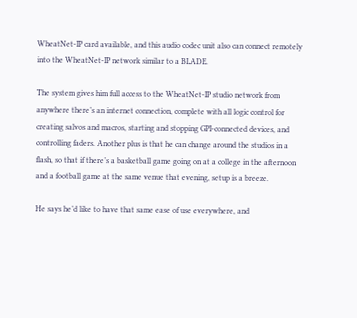WheatNet-IP card available, and this audio codec unit also can connect remotely into the WheatNet-IP network similar to a BLADE.

The system gives him full access to the WheatNet-IP studio network from anywhere there’s an internet connection, complete with all logic control for creating salvos and macros, starting and stopping GPI-connected devices, and controlling faders. Another plus is that he can change around the studios in a flash, so that if there’s a basketball game going on at a college in the afternoon and a football game at the same venue that evening, setup is a breeze.

He says he’d like to have that same ease of use everywhere, and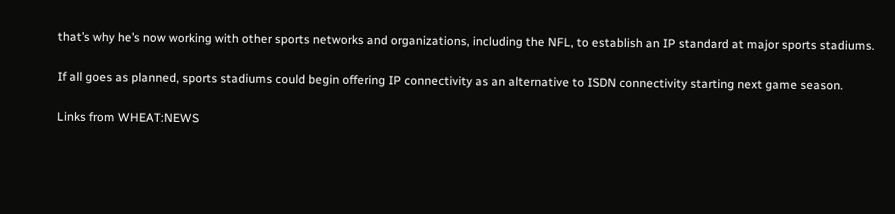that’s why he’s now working with other sports networks and organizations, including the NFL, to establish an IP standard at major sports stadiums.

If all goes as planned, sports stadiums could begin offering IP connectivity as an alternative to ISDN connectivity starting next game season.

Links from WHEAT:NEWS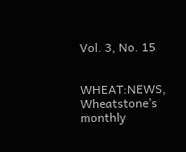Vol. 3, No. 15


WHEAT:NEWS, Wheatstone’s monthly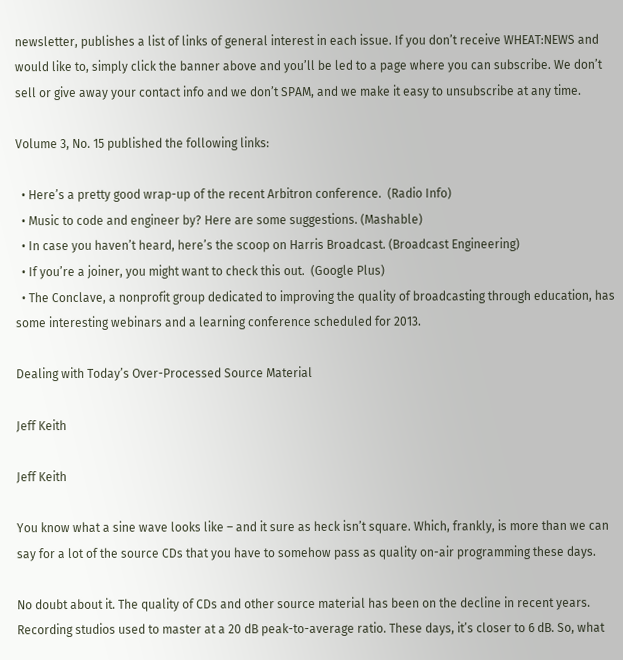newsletter, publishes a list of links of general interest in each issue. If you don’t receive WHEAT:NEWS and would like to, simply click the banner above and you’ll be led to a page where you can subscribe. We don’t sell or give away your contact info and we don’t SPAM, and we make it easy to unsubscribe at any time.

Volume 3, No. 15 published the following links:

  • Here’s a pretty good wrap-up of the recent Arbitron conference.  (Radio Info)
  • Music to code and engineer by? Here are some suggestions. (Mashable)
  • In case you haven’t heard, here’s the scoop on Harris Broadcast. (Broadcast Engineering)
  • If you’re a joiner, you might want to check this out.  (Google Plus)
  • The Conclave, a nonprofit group dedicated to improving the quality of broadcasting through education, has some interesting webinars and a learning conference scheduled for 2013.

Dealing with Today’s Over-Processed Source Material

Jeff Keith

Jeff Keith

You know what a sine wave looks like – and it sure as heck isn’t square. Which, frankly, is more than we can say for a lot of the source CDs that you have to somehow pass as quality on-air programming these days.

No doubt about it. The quality of CDs and other source material has been on the decline in recent years. Recording studios used to master at a 20 dB peak-to-average ratio. These days, it’s closer to 6 dB. So, what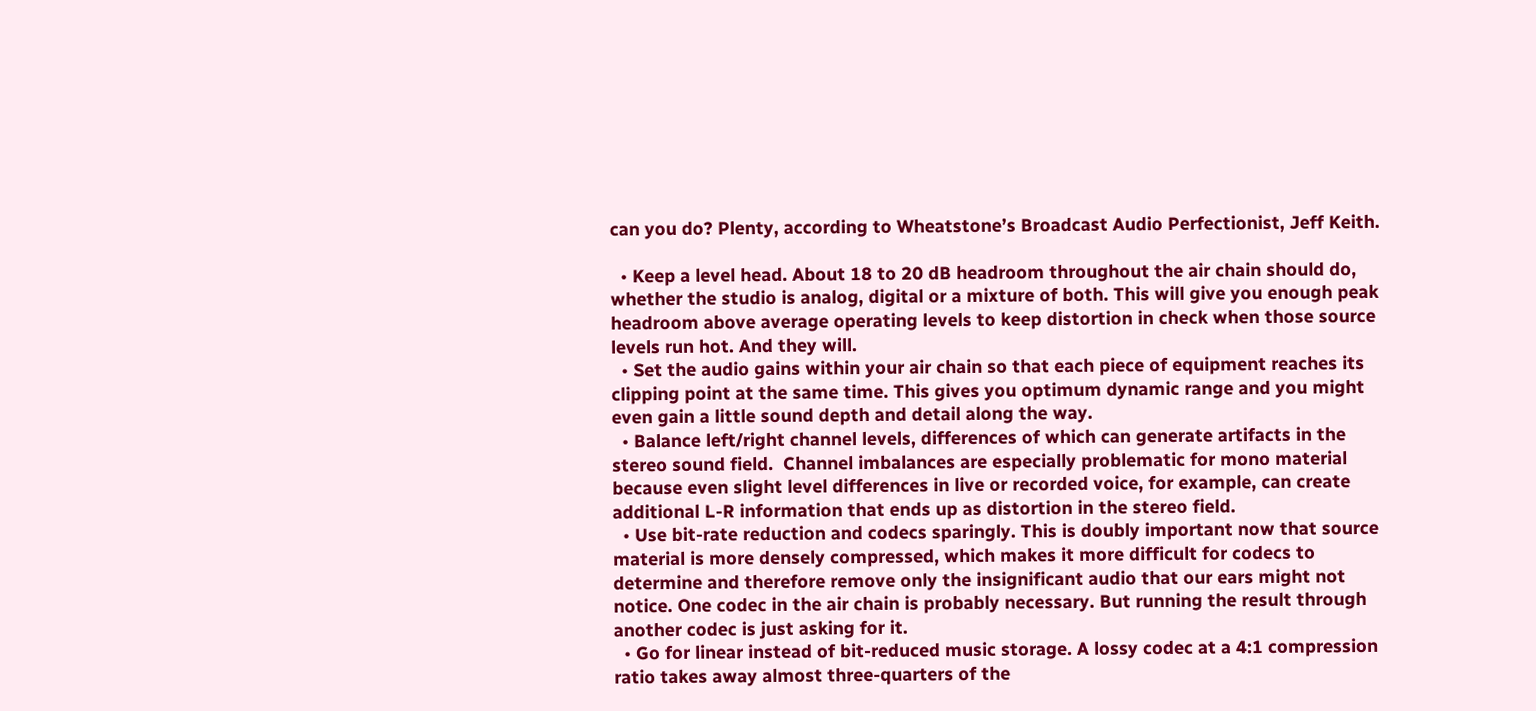can you do? Plenty, according to Wheatstone’s Broadcast Audio Perfectionist, Jeff Keith.

  • Keep a level head. About 18 to 20 dB headroom throughout the air chain should do, whether the studio is analog, digital or a mixture of both. This will give you enough peak headroom above average operating levels to keep distortion in check when those source levels run hot. And they will.
  • Set the audio gains within your air chain so that each piece of equipment reaches its clipping point at the same time. This gives you optimum dynamic range and you might even gain a little sound depth and detail along the way.
  • Balance left/right channel levels, differences of which can generate artifacts in the stereo sound field.  Channel imbalances are especially problematic for mono material because even slight level differences in live or recorded voice, for example, can create additional L-R information that ends up as distortion in the stereo field.
  • Use bit-rate reduction and codecs sparingly. This is doubly important now that source material is more densely compressed, which makes it more difficult for codecs to determine and therefore remove only the insignificant audio that our ears might not notice. One codec in the air chain is probably necessary. But running the result through another codec is just asking for it.
  • Go for linear instead of bit-reduced music storage. A lossy codec at a 4:1 compression ratio takes away almost three-quarters of the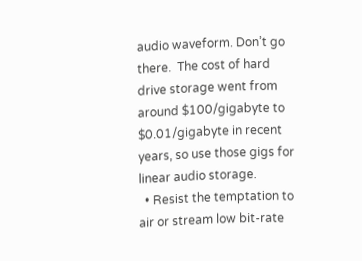audio waveform. Don’t go there.  The cost of hard drive storage went from around $100/gigabyte to $0.01/gigabyte in recent years, so use those gigs for linear audio storage.
  • Resist the temptation to air or stream low bit-rate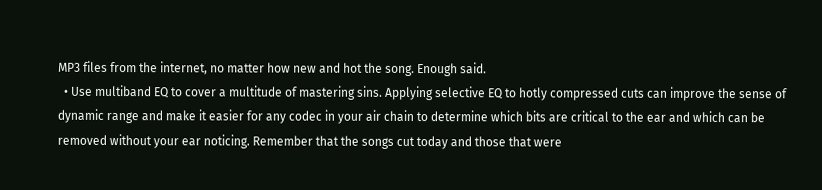MP3 files from the internet, no matter how new and hot the song. Enough said.
  • Use multiband EQ to cover a multitude of mastering sins. Applying selective EQ to hotly compressed cuts can improve the sense of dynamic range and make it easier for any codec in your air chain to determine which bits are critical to the ear and which can be removed without your ear noticing. Remember that the songs cut today and those that were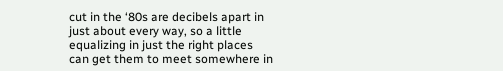cut in the ‘80s are decibels apart in just about every way, so a little equalizing in just the right places can get them to meet somewhere in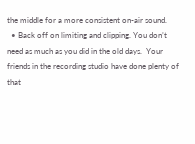the middle for a more consistent on-air sound.
  • Back off on limiting and clipping. You don’t need as much as you did in the old days.  Your friends in the recording studio have done plenty of that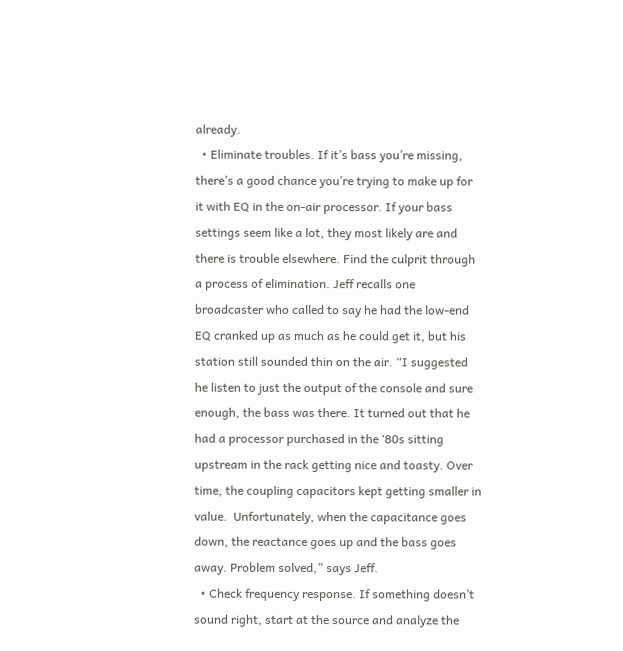already.
  • Eliminate troubles. If it’s bass you’re missing, there’s a good chance you’re trying to make up for it with EQ in the on-air processor. If your bass settings seem like a lot, they most likely are and there is trouble elsewhere. Find the culprit through a process of elimination. Jeff recalls one broadcaster who called to say he had the low-end EQ cranked up as much as he could get it, but his station still sounded thin on the air. “I suggested he listen to just the output of the console and sure enough, the bass was there. It turned out that he had a processor purchased in the ‘80s sitting upstream in the rack getting nice and toasty. Over time, the coupling capacitors kept getting smaller in value.  Unfortunately, when the capacitance goes down, the reactance goes up and the bass goes away. Problem solved,” says Jeff.
  • Check frequency response. If something doesn’t sound right, start at the source and analyze the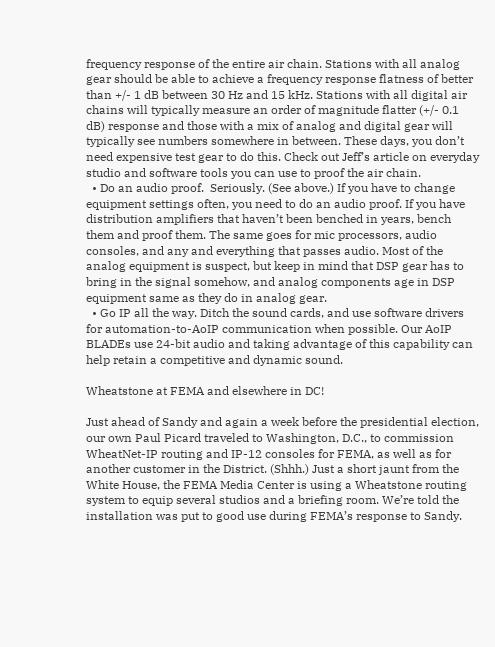frequency response of the entire air chain. Stations with all analog gear should be able to achieve a frequency response flatness of better than +/- 1 dB between 30 Hz and 15 kHz. Stations with all digital air chains will typically measure an order of magnitude flatter (+/- 0.1 dB) response and those with a mix of analog and digital gear will typically see numbers somewhere in between. These days, you don’t need expensive test gear to do this. Check out Jeff’s article on everyday studio and software tools you can use to proof the air chain.
  • Do an audio proof.  Seriously. (See above.) If you have to change equipment settings often, you need to do an audio proof. If you have distribution amplifiers that haven’t been benched in years, bench them and proof them. The same goes for mic processors, audio consoles, and any and everything that passes audio. Most of the analog equipment is suspect, but keep in mind that DSP gear has to bring in the signal somehow, and analog components age in DSP equipment same as they do in analog gear.
  • Go IP all the way. Ditch the sound cards, and use software drivers for automation-to-AoIP communication when possible. Our AoIP BLADEs use 24-bit audio and taking advantage of this capability can help retain a competitive and dynamic sound.

Wheatstone at FEMA and elsewhere in DC!

Just ahead of Sandy and again a week before the presidential election, our own Paul Picard traveled to Washington, D.C., to commission WheatNet-IP routing and IP-12 consoles for FEMA, as well as for another customer in the District. (Shhh.) Just a short jaunt from the White House, the FEMA Media Center is using a Wheatstone routing system to equip several studios and a briefing room. We’re told the installation was put to good use during FEMA’s response to Sandy.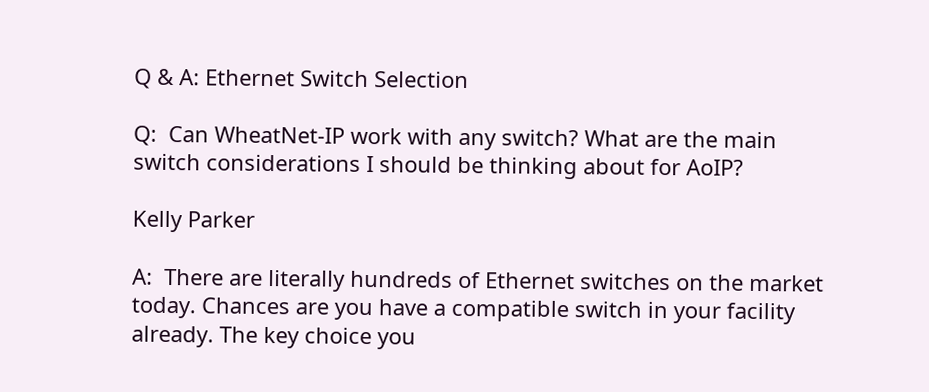Q & A: Ethernet Switch Selection

Q:  Can WheatNet-IP work with any switch? What are the main switch considerations I should be thinking about for AoIP?

Kelly Parker

A:  There are literally hundreds of Ethernet switches on the market today. Chances are you have a compatible switch in your facility already. The key choice you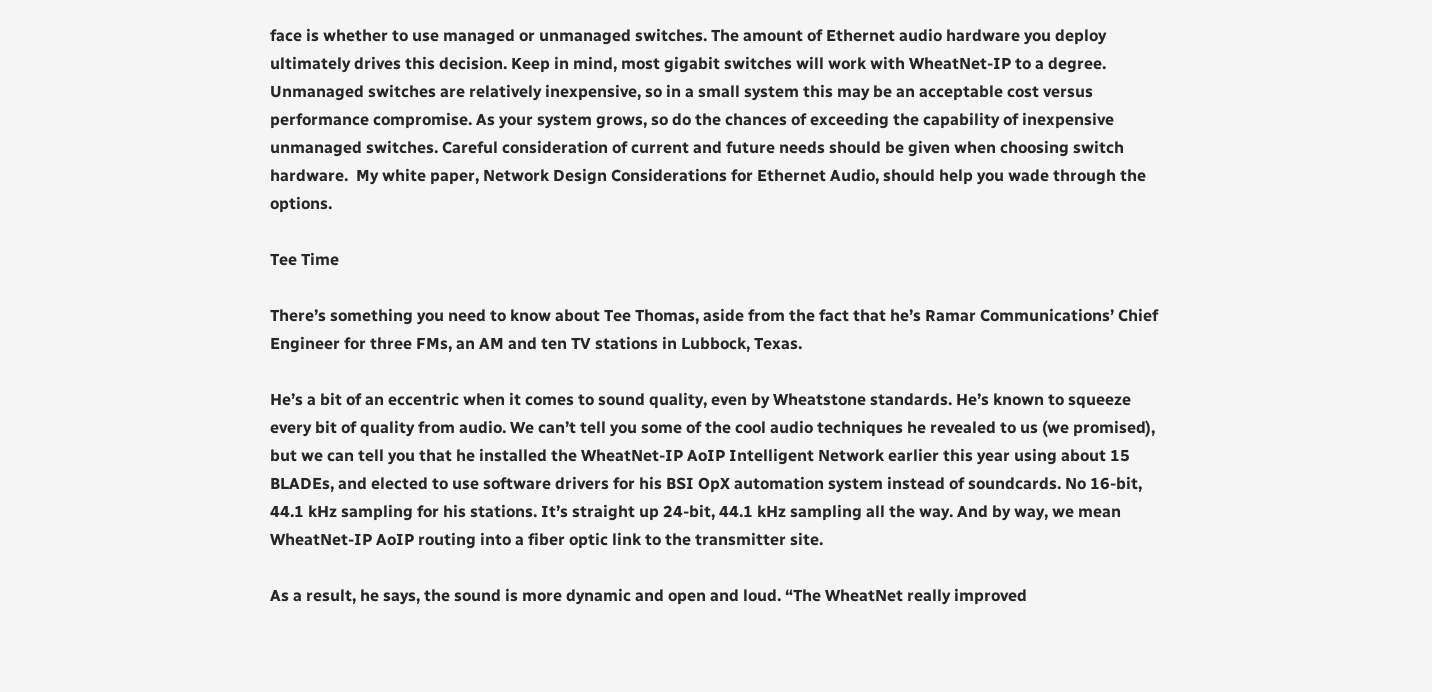face is whether to use managed or unmanaged switches. The amount of Ethernet audio hardware you deploy ultimately drives this decision. Keep in mind, most gigabit switches will work with WheatNet-IP to a degree. Unmanaged switches are relatively inexpensive, so in a small system this may be an acceptable cost versus performance compromise. As your system grows, so do the chances of exceeding the capability of inexpensive unmanaged switches. Careful consideration of current and future needs should be given when choosing switch hardware.  My white paper, Network Design Considerations for Ethernet Audio, should help you wade through the options.

Tee Time

There’s something you need to know about Tee Thomas, aside from the fact that he’s Ramar Communications’ Chief Engineer for three FMs, an AM and ten TV stations in Lubbock, Texas.

He’s a bit of an eccentric when it comes to sound quality, even by Wheatstone standards. He’s known to squeeze every bit of quality from audio. We can’t tell you some of the cool audio techniques he revealed to us (we promised), but we can tell you that he installed the WheatNet-IP AoIP Intelligent Network earlier this year using about 15 BLADEs, and elected to use software drivers for his BSI OpX automation system instead of soundcards. No 16-bit, 44.1 kHz sampling for his stations. It’s straight up 24-bit, 44.1 kHz sampling all the way. And by way, we mean WheatNet-IP AoIP routing into a fiber optic link to the transmitter site.

As a result, he says, the sound is more dynamic and open and loud. “The WheatNet really improved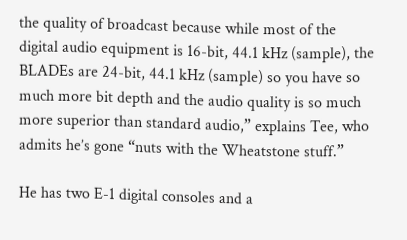the quality of broadcast because while most of the digital audio equipment is 16-bit, 44.1 kHz (sample), the BLADEs are 24-bit, 44.1 kHz (sample) so you have so much more bit depth and the audio quality is so much more superior than standard audio,” explains Tee, who admits he’s gone “nuts with the Wheatstone stuff.”

He has two E-1 digital consoles and a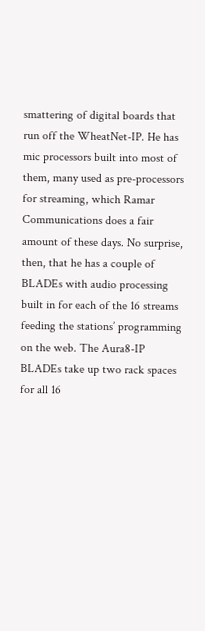smattering of digital boards that run off the WheatNet-IP. He has mic processors built into most of them, many used as pre-processors for streaming, which Ramar Communications does a fair amount of these days. No surprise, then, that he has a couple of BLADEs with audio processing built in for each of the 16 streams feeding the stations’ programming on the web. The Aura8-IP BLADEs take up two rack spaces for all 16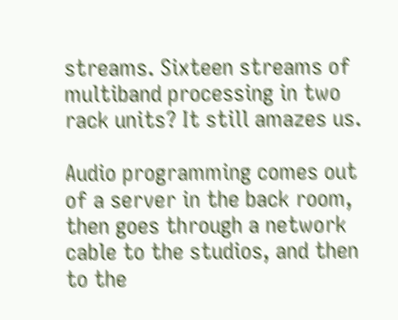streams. Sixteen streams of multiband processing in two rack units? It still amazes us.

Audio programming comes out of a server in the back room, then goes through a network cable to the studios, and then to the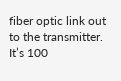fiber optic link out to the transmitter. It’s 100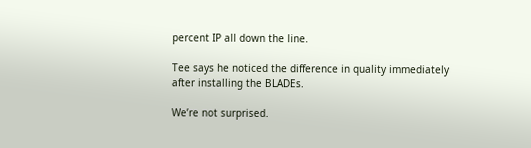percent IP all down the line.

Tee says he noticed the difference in quality immediately after installing the BLADEs.

We’re not surprised.